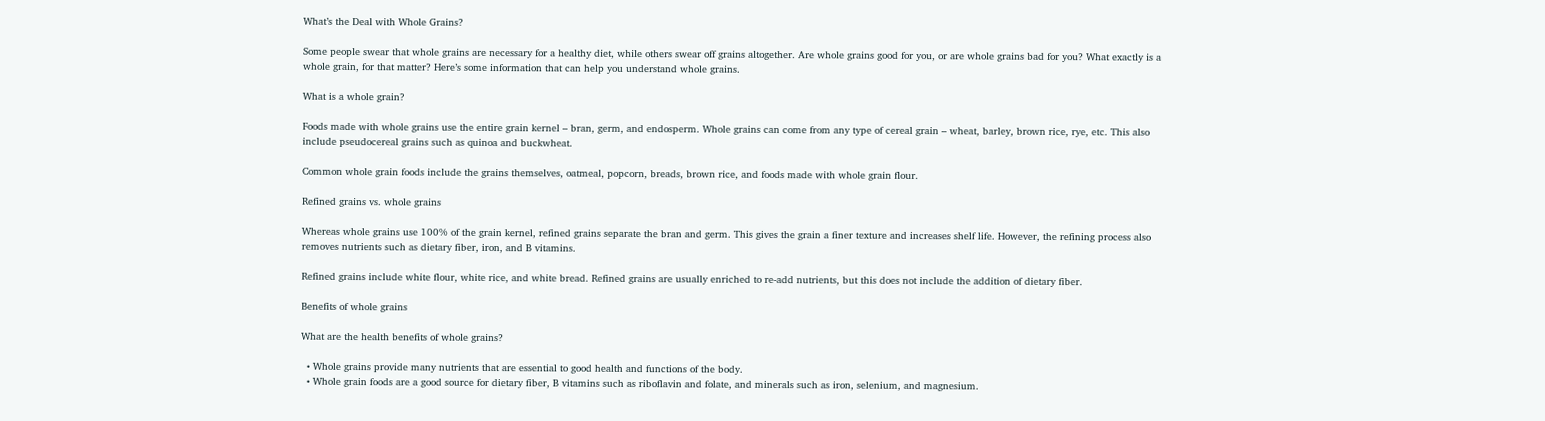What’s the Deal with Whole Grains?

Some people swear that whole grains are necessary for a healthy diet, while others swear off grains altogether. Are whole grains good for you, or are whole grains bad for you? What exactly is a whole grain, for that matter? Here’s some information that can help you understand whole grains.

What is a whole grain?

Foods made with whole grains use the entire grain kernel – bran, germ, and endosperm. Whole grains can come from any type of cereal grain – wheat, barley, brown rice, rye, etc. This also include pseudocereal grains such as quinoa and buckwheat.

Common whole grain foods include the grains themselves, oatmeal, popcorn, breads, brown rice, and foods made with whole grain flour.

Refined grains vs. whole grains

Whereas whole grains use 100% of the grain kernel, refined grains separate the bran and germ. This gives the grain a finer texture and increases shelf life. However, the refining process also removes nutrients such as dietary fiber, iron, and B vitamins.

Refined grains include white flour, white rice, and white bread. Refined grains are usually enriched to re-add nutrients, but this does not include the addition of dietary fiber.

Benefits of whole grains

What are the health benefits of whole grains?

  • Whole grains provide many nutrients that are essential to good health and functions of the body.
  • Whole grain foods are a good source for dietary fiber, B vitamins such as riboflavin and folate, and minerals such as iron, selenium, and magnesium.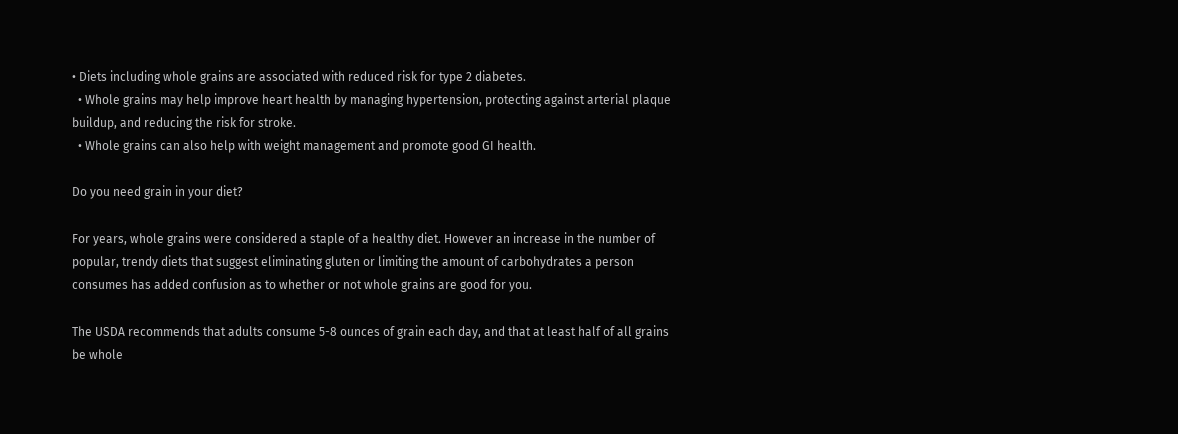• Diets including whole grains are associated with reduced risk for type 2 diabetes.
  • Whole grains may help improve heart health by managing hypertension, protecting against arterial plaque buildup, and reducing the risk for stroke.
  • Whole grains can also help with weight management and promote good GI health.

Do you need grain in your diet?

For years, whole grains were considered a staple of a healthy diet. However an increase in the number of popular, trendy diets that suggest eliminating gluten or limiting the amount of carbohydrates a person consumes has added confusion as to whether or not whole grains are good for you.

The USDA recommends that adults consume 5-8 ounces of grain each day, and that at least half of all grains be whole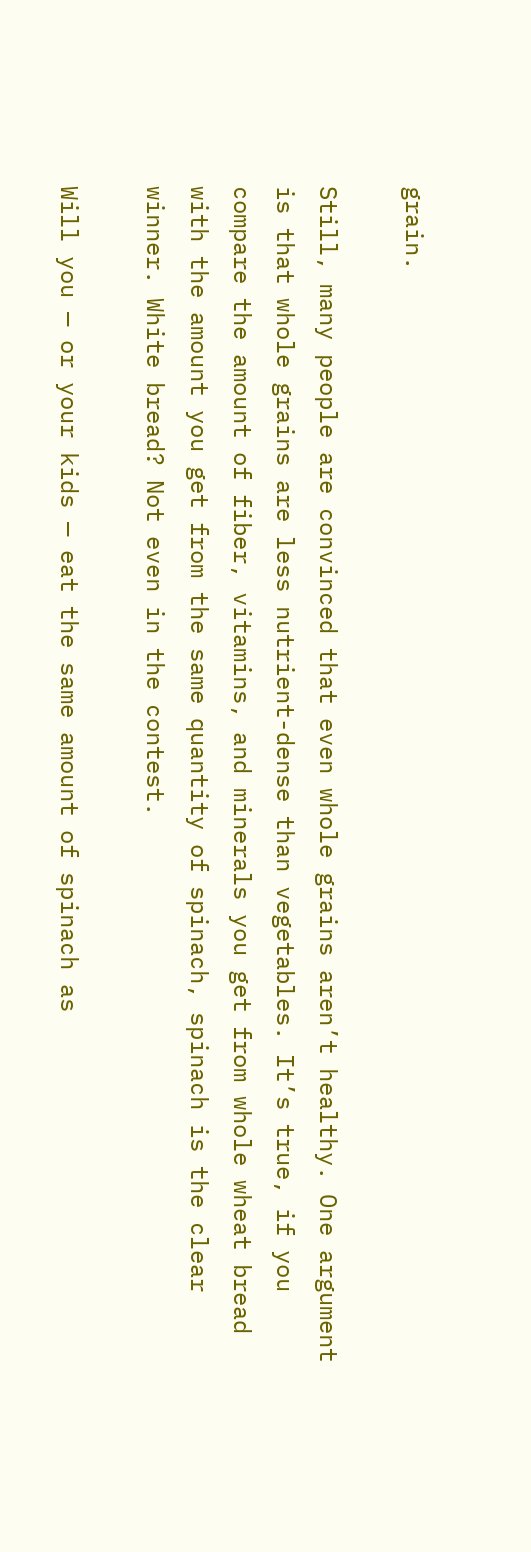grain.

Still, many people are convinced that even whole grains aren’t healthy. One argument is that whole grains are less nutrient-dense than vegetables. It’s true, if you compare the amount of fiber, vitamins, and minerals you get from whole wheat bread with the amount you get from the same quantity of spinach, spinach is the clear winner. White bread? Not even in the contest.

Will you — or your kids — eat the same amount of spinach as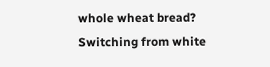whole wheat bread? Switching from white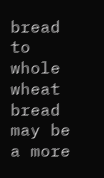bread to whole wheat bread may be a more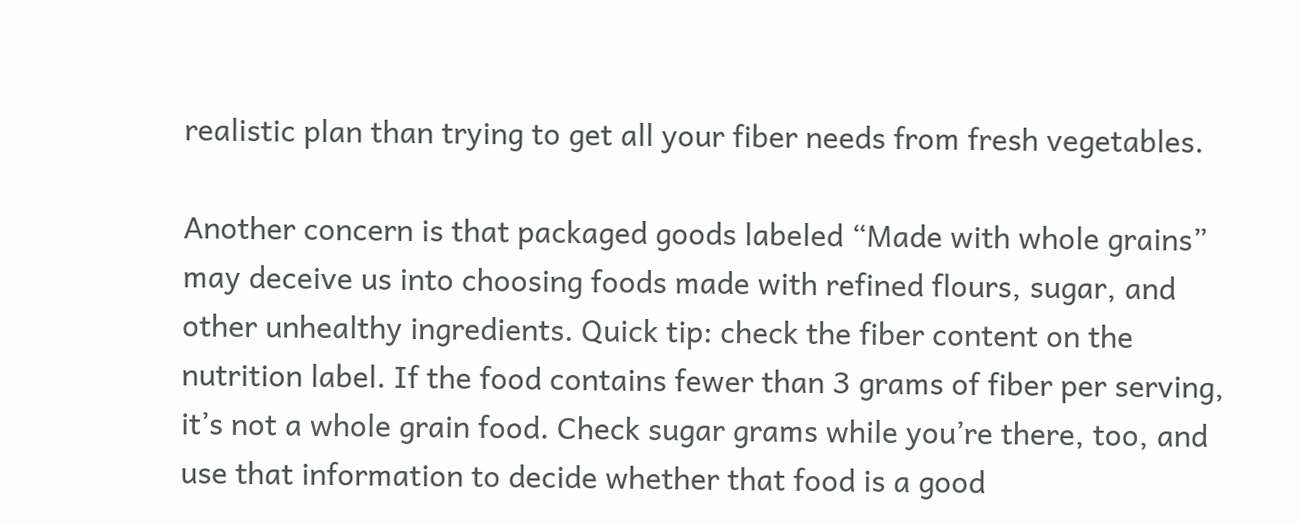realistic plan than trying to get all your fiber needs from fresh vegetables.

Another concern is that packaged goods labeled “Made with whole grains” may deceive us into choosing foods made with refined flours, sugar, and other unhealthy ingredients. Quick tip: check the fiber content on the nutrition label. If the food contains fewer than 3 grams of fiber per serving, it’s not a whole grain food. Check sugar grams while you’re there, too, and use that information to decide whether that food is a good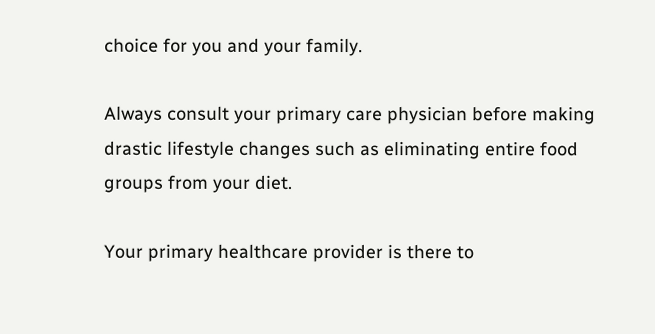choice for you and your family.

Always consult your primary care physician before making drastic lifestyle changes such as eliminating entire food groups from your diet.

Your primary healthcare provider is there to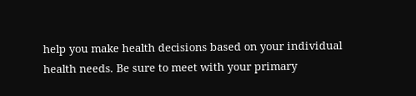help you make health decisions based on your individual health needs. Be sure to meet with your primary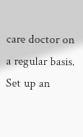care doctor on a regular basis. Set up an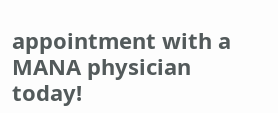appointment with a MANA physician today!